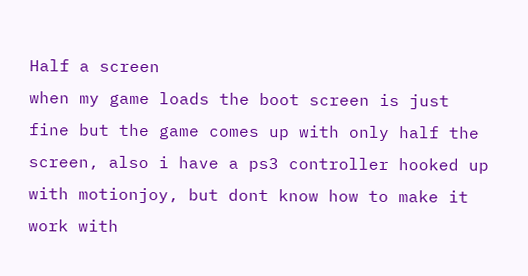Half a screen
when my game loads the boot screen is just fine but the game comes up with only half the screen, also i have a ps3 controller hooked up with motionjoy, but dont know how to make it work with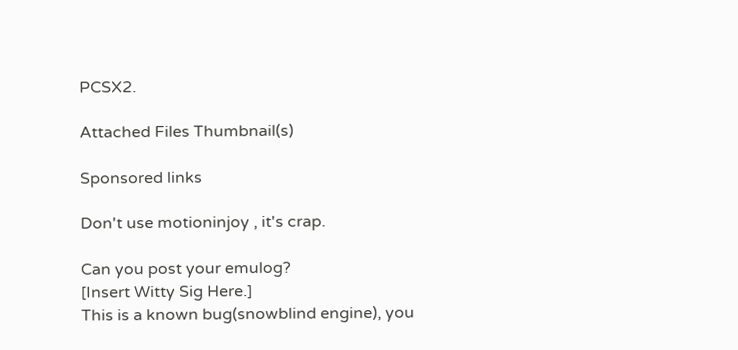PCSX2.

Attached Files Thumbnail(s)

Sponsored links

Don't use motioninjoy , it's crap.

Can you post your emulog?
[Insert Witty Sig Here.]
This is a known bug(snowblind engine), you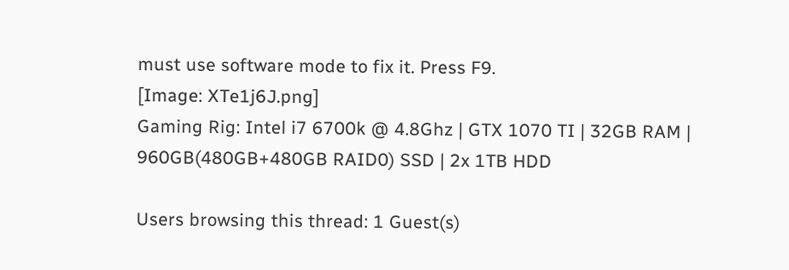must use software mode to fix it. Press F9.
[Image: XTe1j6J.png]
Gaming Rig: Intel i7 6700k @ 4.8Ghz | GTX 1070 TI | 32GB RAM | 960GB(480GB+480GB RAID0) SSD | 2x 1TB HDD

Users browsing this thread: 1 Guest(s)